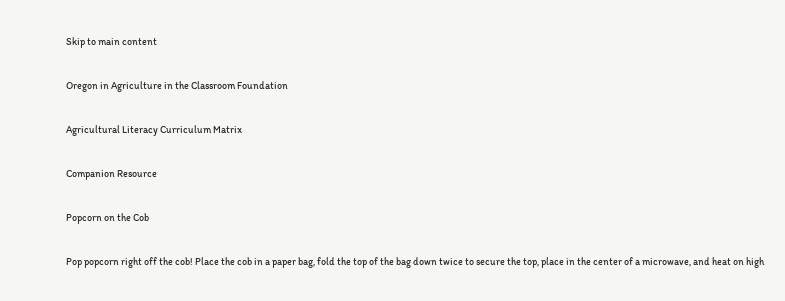Skip to main content

Oregon in Agriculture in the Classroom Foundation

Agricultural Literacy Curriculum Matrix

Companion Resource

Popcorn on the Cob

Pop popcorn right off the cob! Place the cob in a paper bag, fold the top of the bag down twice to secure the top, place in the center of a microwave, and heat on high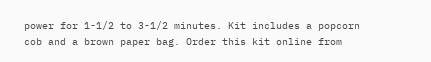power for 1-1/2 to 3-1/2 minutes. Kit includes a popcorn cob and a brown paper bag. Order this kit online from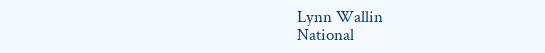Lynn Wallin
National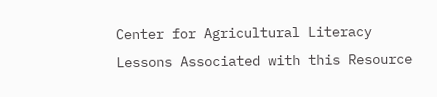Center for Agricultural Literacy
Lessons Associated with this Resource